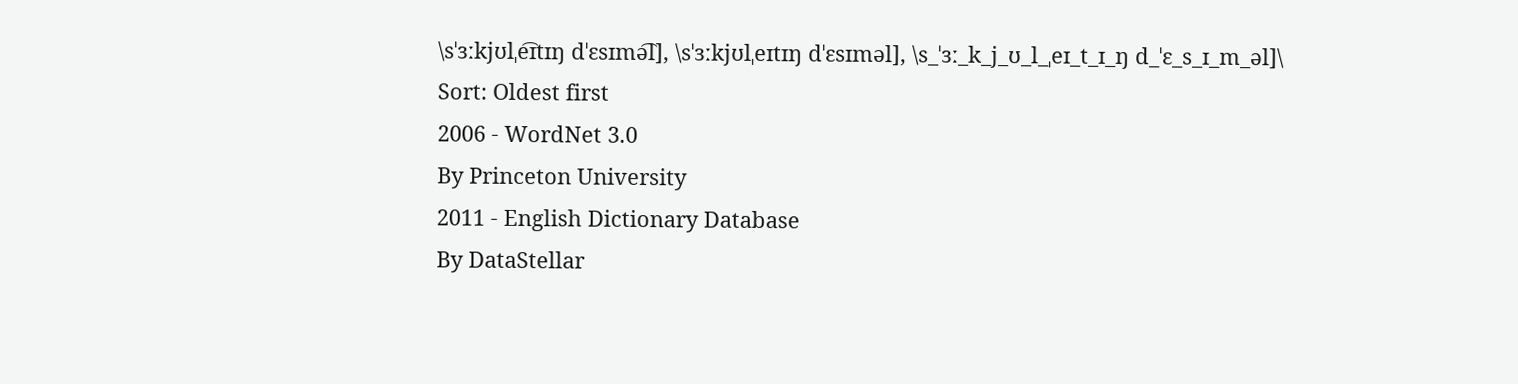\sˈɜːkjʊlˌe͡ɪtɪŋ dˈɛsɪmə͡l], \sˈɜːkjʊlˌeɪtɪŋ dˈɛsɪməl], \s_ˈɜː_k_j_ʊ_l_ˌeɪ_t_ɪ_ŋ d_ˈɛ_s_ɪ_m_əl]\
Sort: Oldest first
2006 - WordNet 3.0
By Princeton University
2011 - English Dictionary Database
By DataStellar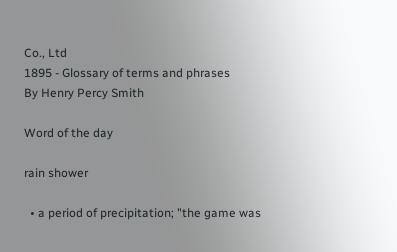Co., Ltd
1895 - Glossary of terms and phrases
By Henry Percy Smith

Word of the day

rain shower

  • a period of precipitation; "the game was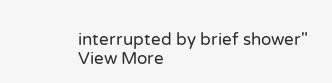interrupted by brief shower"
View More